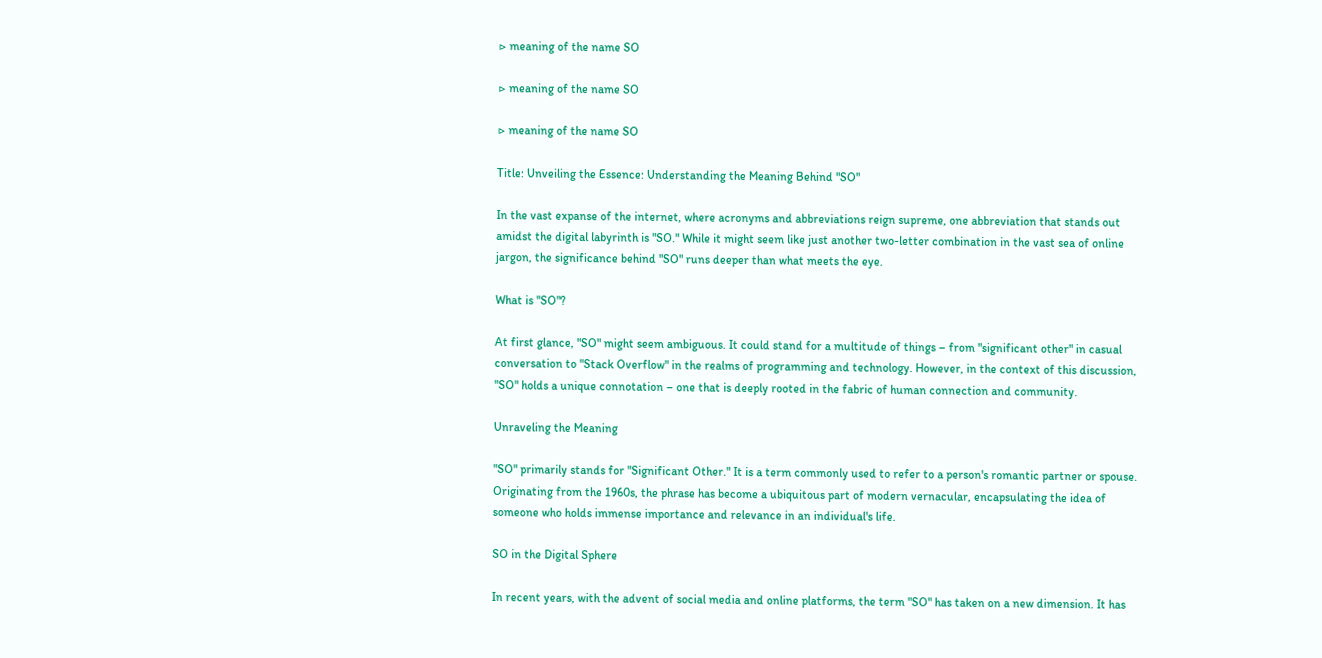▷ meaning of the name SO

▷ meaning of the name SO

▷ meaning of the name SO

Title: Unveiling the Essence: Understanding the Meaning Behind "SO"

In the vast expanse of the internet, where acronyms and abbreviations reign supreme, one abbreviation that stands out amidst the digital labyrinth is "SO." While it might seem like just another two-letter combination in the vast sea of online jargon, the significance behind "SO" runs deeper than what meets the eye.

What is "SO"?

At first glance, "SO" might seem ambiguous. It could stand for a multitude of things – from "significant other" in casual conversation to "Stack Overflow" in the realms of programming and technology. However, in the context of this discussion, "SO" holds a unique connotation – one that is deeply rooted in the fabric of human connection and community.

Unraveling the Meaning

"SO" primarily stands for "Significant Other." It is a term commonly used to refer to a person's romantic partner or spouse. Originating from the 1960s, the phrase has become a ubiquitous part of modern vernacular, encapsulating the idea of someone who holds immense importance and relevance in an individual's life.

SO in the Digital Sphere

In recent years, with the advent of social media and online platforms, the term "SO" has taken on a new dimension. It has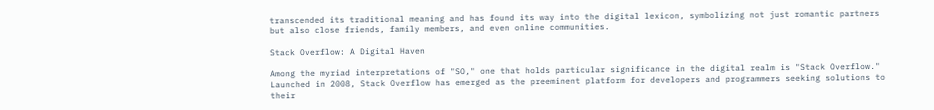transcended its traditional meaning and has found its way into the digital lexicon, symbolizing not just romantic partners but also close friends, family members, and even online communities.

Stack Overflow: A Digital Haven

Among the myriad interpretations of "SO," one that holds particular significance in the digital realm is "Stack Overflow." Launched in 2008, Stack Overflow has emerged as the preeminent platform for developers and programmers seeking solutions to their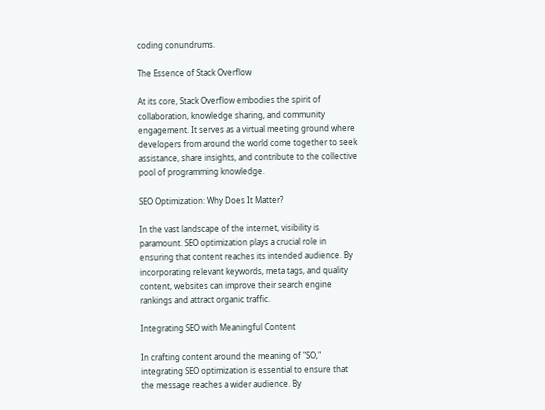coding conundrums.

The Essence of Stack Overflow

At its core, Stack Overflow embodies the spirit of collaboration, knowledge sharing, and community engagement. It serves as a virtual meeting ground where developers from around the world come together to seek assistance, share insights, and contribute to the collective pool of programming knowledge.

SEO Optimization: Why Does It Matter?

In the vast landscape of the internet, visibility is paramount. SEO optimization plays a crucial role in ensuring that content reaches its intended audience. By incorporating relevant keywords, meta tags, and quality content, websites can improve their search engine rankings and attract organic traffic.

Integrating SEO with Meaningful Content

In crafting content around the meaning of "SO," integrating SEO optimization is essential to ensure that the message reaches a wider audience. By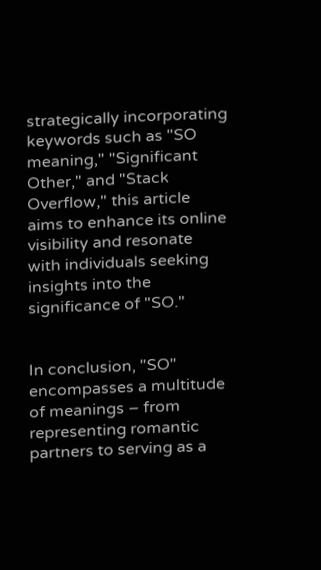strategically incorporating keywords such as "SO meaning," "Significant Other," and "Stack Overflow," this article aims to enhance its online visibility and resonate with individuals seeking insights into the significance of "SO."


In conclusion, "SO" encompasses a multitude of meanings – from representing romantic partners to serving as a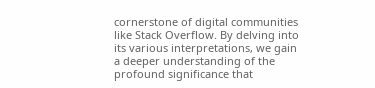cornerstone of digital communities like Stack Overflow. By delving into its various interpretations, we gain a deeper understanding of the profound significance that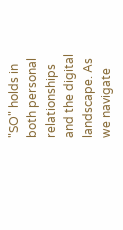"SO" holds in both personal relationships and the digital landscape. As we navigate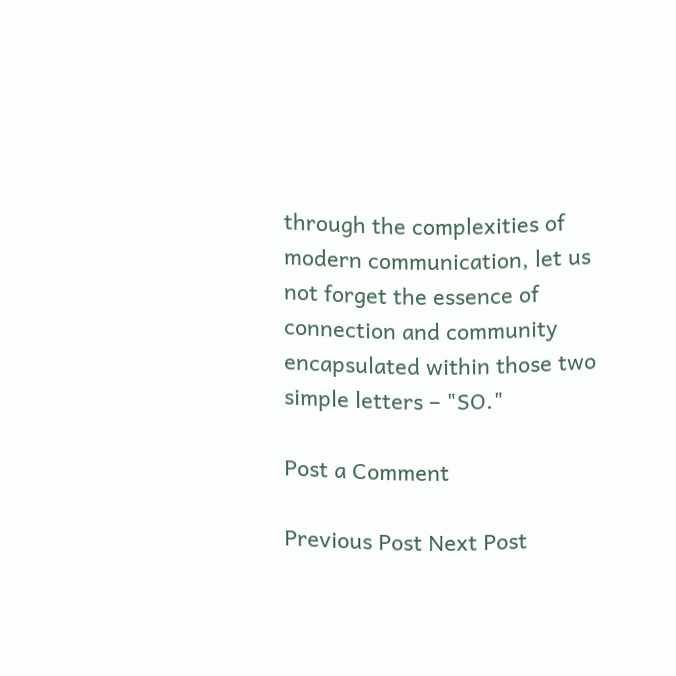through the complexities of modern communication, let us not forget the essence of connection and community encapsulated within those two simple letters – "SO."

Post a Comment

Previous Post Next Post